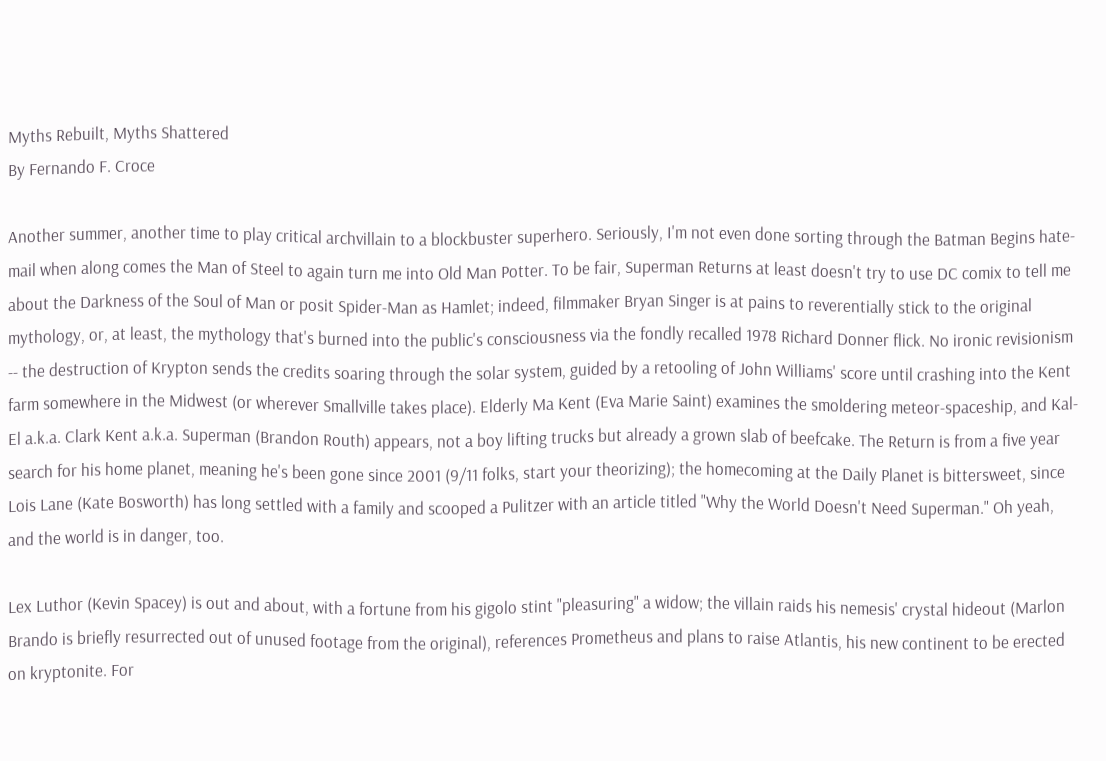Myths Rebuilt, Myths Shattered
By Fernando F. Croce

Another summer, another time to play critical archvillain to a blockbuster superhero. Seriously, I'm not even done sorting through the Batman Begins hate-mail when along comes the Man of Steel to again turn me into Old Man Potter. To be fair, Superman Returns at least doesn't try to use DC comix to tell me about the Darkness of the Soul of Man or posit Spider-Man as Hamlet; indeed, filmmaker Bryan Singer is at pains to reverentially stick to the original mythology, or, at least, the mythology that's burned into the public's consciousness via the fondly recalled 1978 Richard Donner flick. No ironic revisionism -- the destruction of Krypton sends the credits soaring through the solar system, guided by a retooling of John Williams' score until crashing into the Kent farm somewhere in the Midwest (or wherever Smallville takes place). Elderly Ma Kent (Eva Marie Saint) examines the smoldering meteor-spaceship, and Kal-El a.k.a. Clark Kent a.k.a. Superman (Brandon Routh) appears, not a boy lifting trucks but already a grown slab of beefcake. The Return is from a five year search for his home planet, meaning he's been gone since 2001 (9/11 folks, start your theorizing); the homecoming at the Daily Planet is bittersweet, since Lois Lane (Kate Bosworth) has long settled with a family and scooped a Pulitzer with an article titled "Why the World Doesn't Need Superman." Oh yeah, and the world is in danger, too.

Lex Luthor (Kevin Spacey) is out and about, with a fortune from his gigolo stint "pleasuring" a widow; the villain raids his nemesis' crystal hideout (Marlon Brando is briefly resurrected out of unused footage from the original), references Prometheus and plans to raise Atlantis, his new continent to be erected on kryptonite. For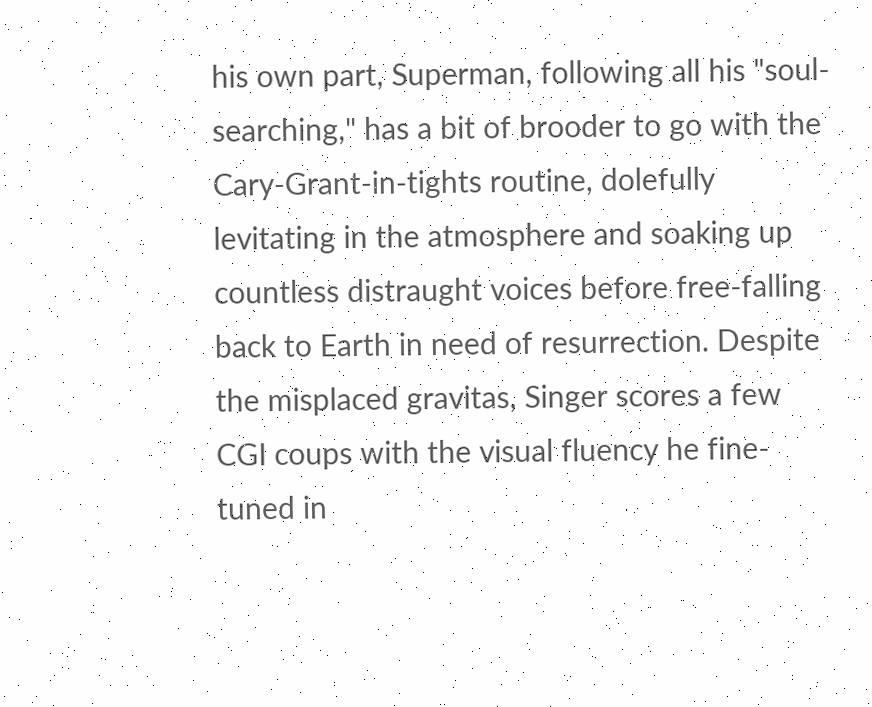his own part, Superman, following all his "soul-searching," has a bit of brooder to go with the Cary-Grant-in-tights routine, dolefully levitating in the atmosphere and soaking up countless distraught voices before free-falling back to Earth in need of resurrection. Despite the misplaced gravitas, Singer scores a few CGI coups with the visual fluency he fine-tuned in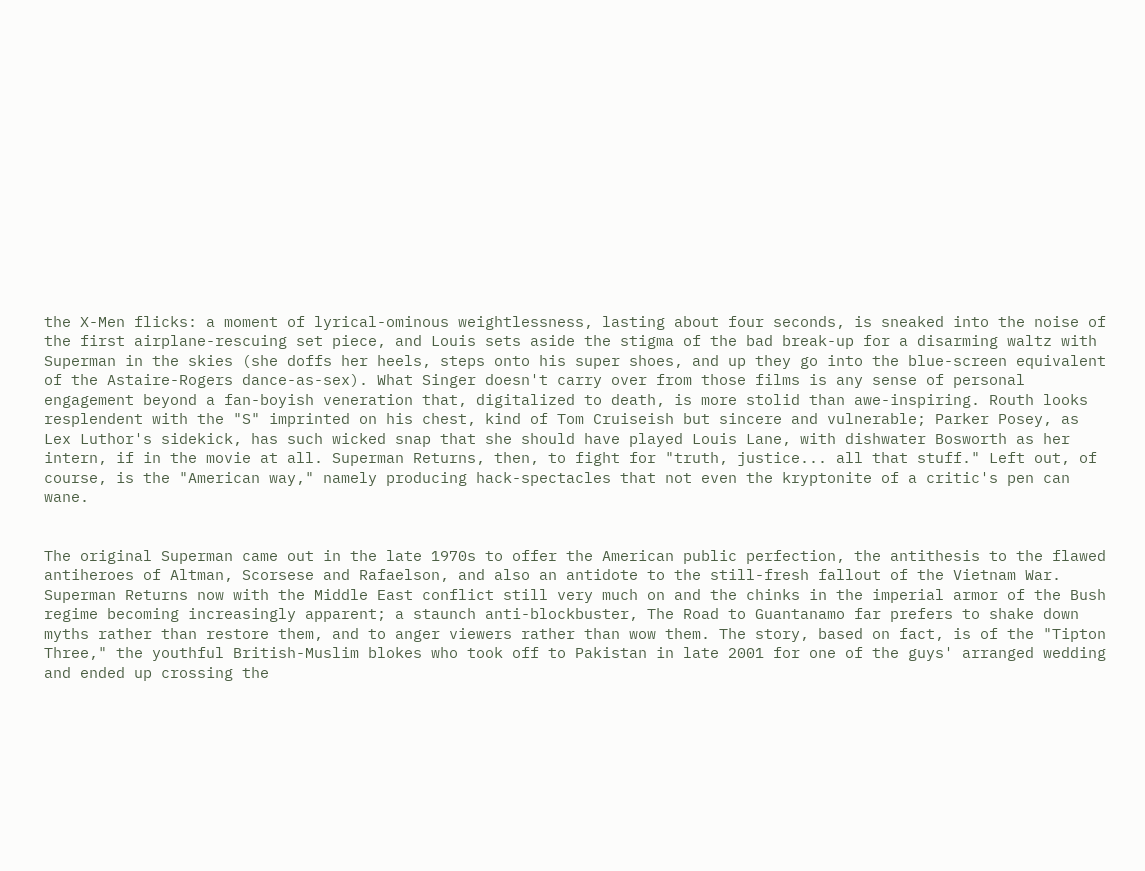the X-Men flicks: a moment of lyrical-ominous weightlessness, lasting about four seconds, is sneaked into the noise of the first airplane-rescuing set piece, and Louis sets aside the stigma of the bad break-up for a disarming waltz with Superman in the skies (she doffs her heels, steps onto his super shoes, and up they go into the blue-screen equivalent of the Astaire-Rogers dance-as-sex). What Singer doesn't carry over from those films is any sense of personal engagement beyond a fan-boyish veneration that, digitalized to death, is more stolid than awe-inspiring. Routh looks resplendent with the "S" imprinted on his chest, kind of Tom Cruiseish but sincere and vulnerable; Parker Posey, as Lex Luthor's sidekick, has such wicked snap that she should have played Louis Lane, with dishwater Bosworth as her intern, if in the movie at all. Superman Returns, then, to fight for "truth, justice... all that stuff." Left out, of course, is the "American way," namely producing hack-spectacles that not even the kryptonite of a critic's pen can wane.


The original Superman came out in the late 1970s to offer the American public perfection, the antithesis to the flawed antiheroes of Altman, Scorsese and Rafaelson, and also an antidote to the still-fresh fallout of the Vietnam War. Superman Returns now with the Middle East conflict still very much on and the chinks in the imperial armor of the Bush regime becoming increasingly apparent; a staunch anti-blockbuster, The Road to Guantanamo far prefers to shake down myths rather than restore them, and to anger viewers rather than wow them. The story, based on fact, is of the "Tipton Three," the youthful British-Muslim blokes who took off to Pakistan in late 2001 for one of the guys' arranged wedding and ended up crossing the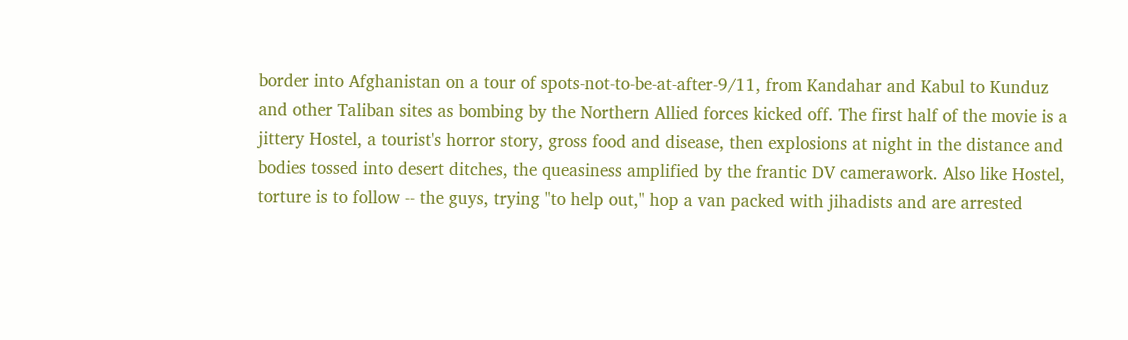border into Afghanistan on a tour of spots-not-to-be-at-after-9/11, from Kandahar and Kabul to Kunduz and other Taliban sites as bombing by the Northern Allied forces kicked off. The first half of the movie is a jittery Hostel, a tourist's horror story, gross food and disease, then explosions at night in the distance and bodies tossed into desert ditches, the queasiness amplified by the frantic DV camerawork. Also like Hostel, torture is to follow -- the guys, trying "to help out," hop a van packed with jihadists and are arrested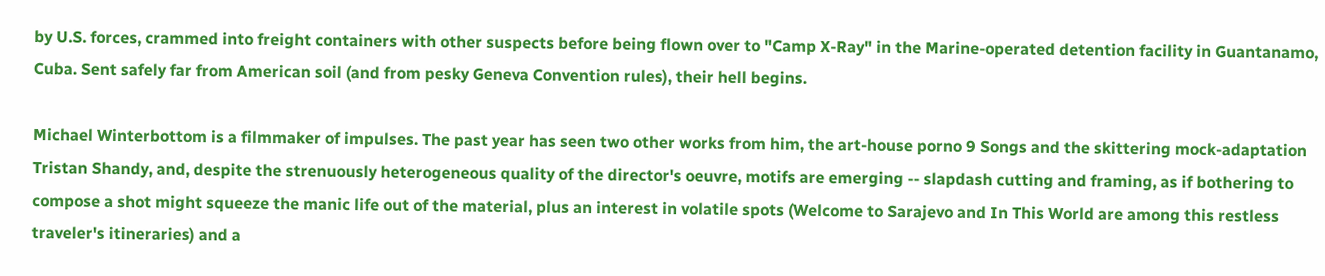by U.S. forces, crammed into freight containers with other suspects before being flown over to "Camp X-Ray" in the Marine-operated detention facility in Guantanamo, Cuba. Sent safely far from American soil (and from pesky Geneva Convention rules), their hell begins.

Michael Winterbottom is a filmmaker of impulses. The past year has seen two other works from him, the art-house porno 9 Songs and the skittering mock-adaptation Tristan Shandy, and, despite the strenuously heterogeneous quality of the director's oeuvre, motifs are emerging -- slapdash cutting and framing, as if bothering to compose a shot might squeeze the manic life out of the material, plus an interest in volatile spots (Welcome to Sarajevo and In This World are among this restless traveler's itineraries) and a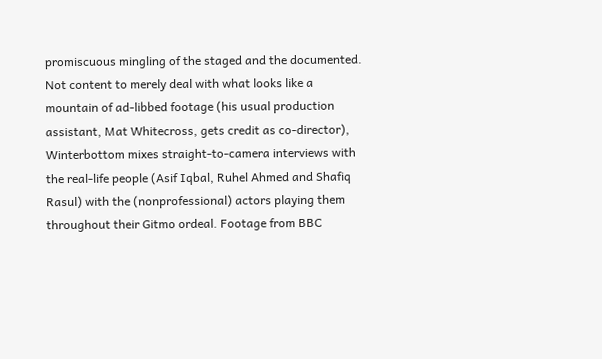promiscuous mingling of the staged and the documented. Not content to merely deal with what looks like a mountain of ad-libbed footage (his usual production assistant, Mat Whitecross, gets credit as co-director), Winterbottom mixes straight-to-camera interviews with the real-life people (Asif Iqbal, Ruhel Ahmed and Shafiq Rasul) with the (nonprofessional) actors playing them throughout their Gitmo ordeal. Footage from BBC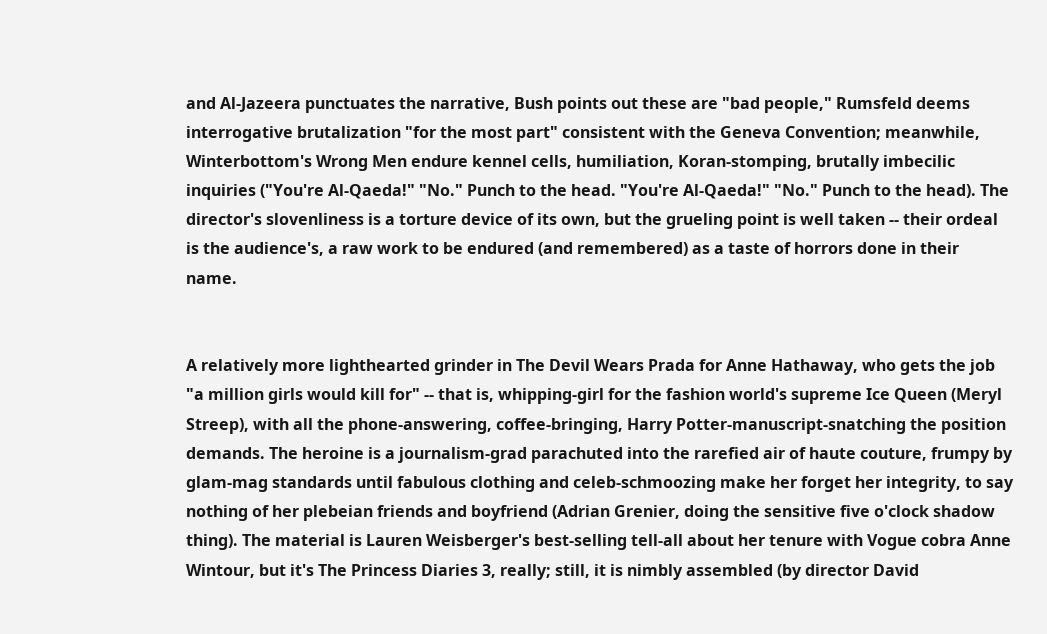and Al-Jazeera punctuates the narrative, Bush points out these are "bad people," Rumsfeld deems interrogative brutalization "for the most part" consistent with the Geneva Convention; meanwhile, Winterbottom's Wrong Men endure kennel cells, humiliation, Koran-stomping, brutally imbecilic inquiries ("You're Al-Qaeda!" "No." Punch to the head. "You're Al-Qaeda!" "No." Punch to the head). The director's slovenliness is a torture device of its own, but the grueling point is well taken -- their ordeal is the audience's, a raw work to be endured (and remembered) as a taste of horrors done in their name.


A relatively more lighthearted grinder in The Devil Wears Prada for Anne Hathaway, who gets the job "a million girls would kill for" -- that is, whipping-girl for the fashion world's supreme Ice Queen (Meryl Streep), with all the phone-answering, coffee-bringing, Harry Potter-manuscript-snatching the position demands. The heroine is a journalism-grad parachuted into the rarefied air of haute couture, frumpy by glam-mag standards until fabulous clothing and celeb-schmoozing make her forget her integrity, to say nothing of her plebeian friends and boyfriend (Adrian Grenier, doing the sensitive five o'clock shadow thing). The material is Lauren Weisberger's best-selling tell-all about her tenure with Vogue cobra Anne Wintour, but it's The Princess Diaries 3, really; still, it is nimbly assembled (by director David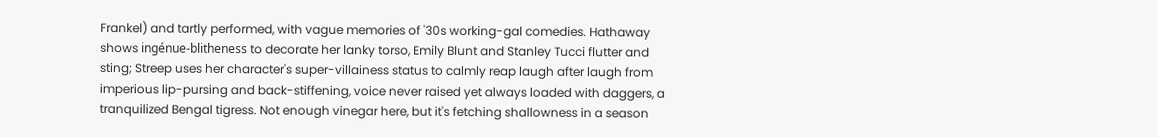Frankel) and tartly performed, with vague memories of '30s working-gal comedies. Hathaway shows ingénue-blitheness to decorate her lanky torso, Emily Blunt and Stanley Tucci flutter and sting; Streep uses her character's super-villainess status to calmly reap laugh after laugh from imperious lip-pursing and back-stiffening, voice never raised yet always loaded with daggers, a tranquilized Bengal tigress. Not enough vinegar here, but it's fetching shallowness in a season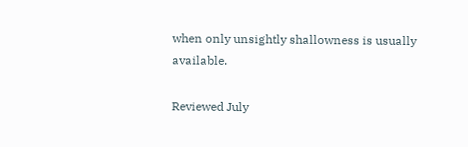when only unsightly shallowness is usually available.

Reviewed July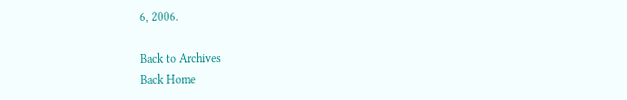6, 2006.

Back to Archives
Back Home